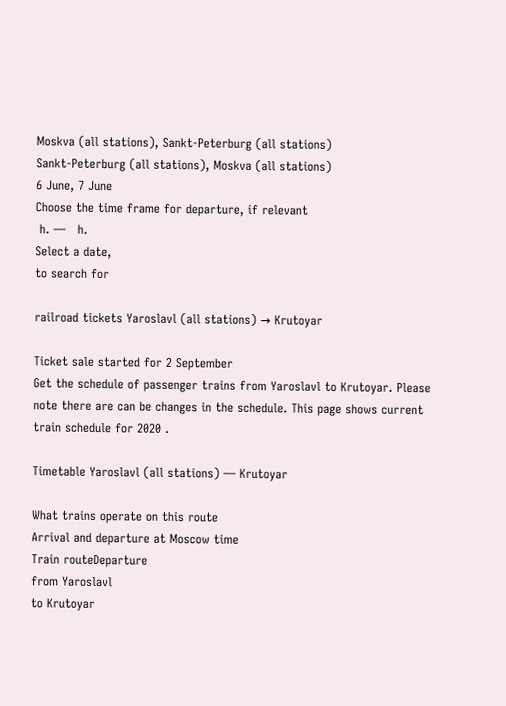Moskva (all stations), Sankt-Peterburg (all stations)
Sankt-Peterburg (all stations), Moskva (all stations)
6 June, 7 June
Choose the time frame for departure, if relevant
 h. —   h.
Select a date,
to search for

railroad tickets Yaroslavl (all stations) → Krutoyar

Ticket sale started for 2 September
Get the schedule of passenger trains from Yaroslavl to Krutoyar. Please note there are can be changes in the schedule. This page shows current train schedule for 2020 .

Timetable Yaroslavl (all stations) — Krutoyar

What trains operate on this route
Arrival and departure at Moscow time
Train routeDeparture
from Yaroslavl
to Krutoyar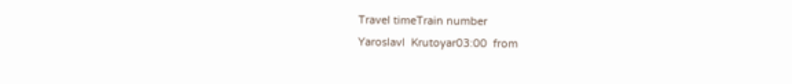Travel timeTrain number
Yaroslavl  Krutoyar03:00  from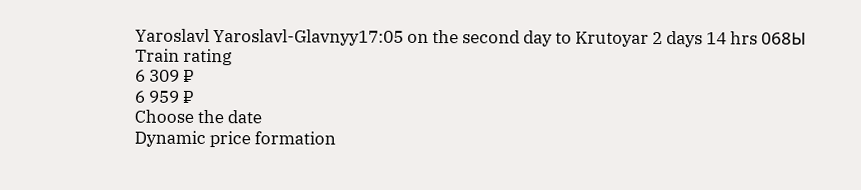Yaroslavl Yaroslavl-Glavnyy17:05 on the second day to Krutoyar 2 days 14 hrs 068Ы
Train rating
6 309 ₽
6 959 ₽
Choose the date
Dynamic price formation